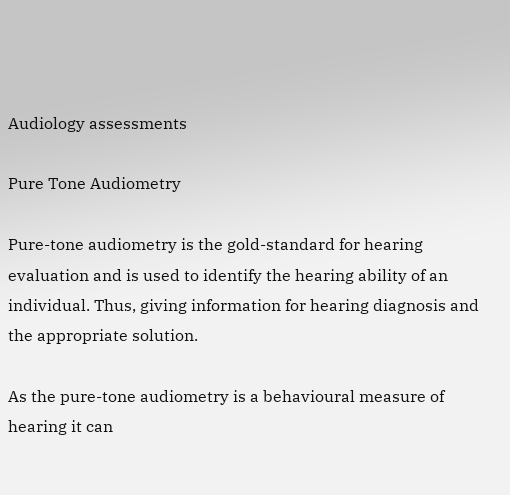Audiology assessments

Pure Tone Audiometry

Pure-tone audiometry is the gold-standard for hearing evaluation and is used to identify the hearing ability of an individual. Thus, giving information for hearing diagnosis and the appropriate solution.

As the pure-tone audiometry is a behavioural measure of hearing it can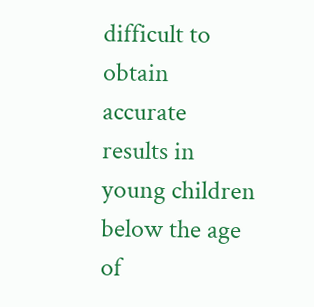difficult to obtain accurate results in young children below the age of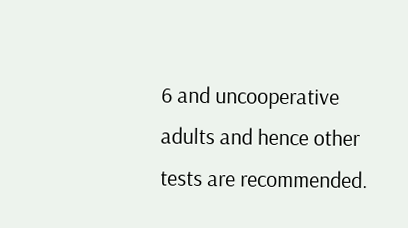6 and uncooperative adults and hence other tests are recommended.